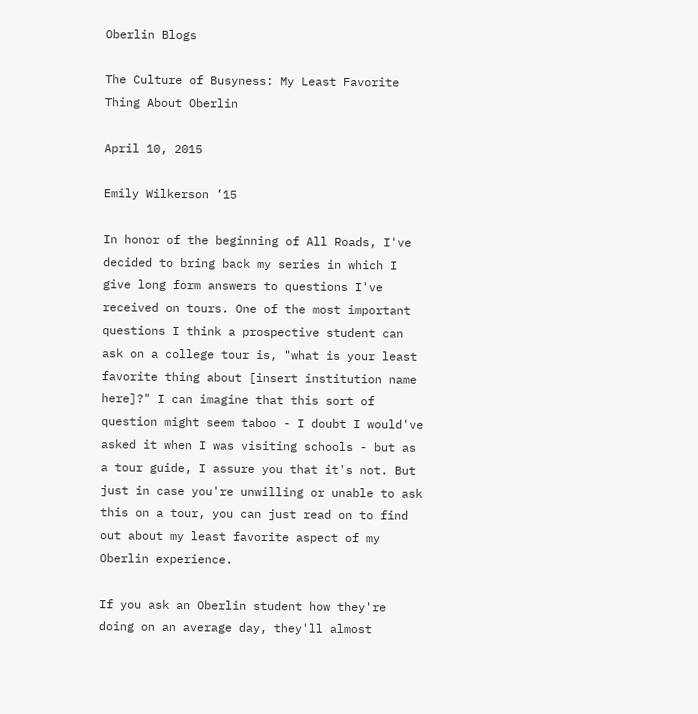Oberlin Blogs

The Culture of Busyness: My Least Favorite Thing About Oberlin

April 10, 2015

Emily Wilkerson ’15

In honor of the beginning of All Roads, I've decided to bring back my series in which I give long form answers to questions I've received on tours. One of the most important questions I think a prospective student can ask on a college tour is, "what is your least favorite thing about [insert institution name here]?" I can imagine that this sort of question might seem taboo - I doubt I would've asked it when I was visiting schools - but as a tour guide, I assure you that it's not. But just in case you're unwilling or unable to ask this on a tour, you can just read on to find out about my least favorite aspect of my Oberlin experience.

If you ask an Oberlin student how they're doing on an average day, they'll almost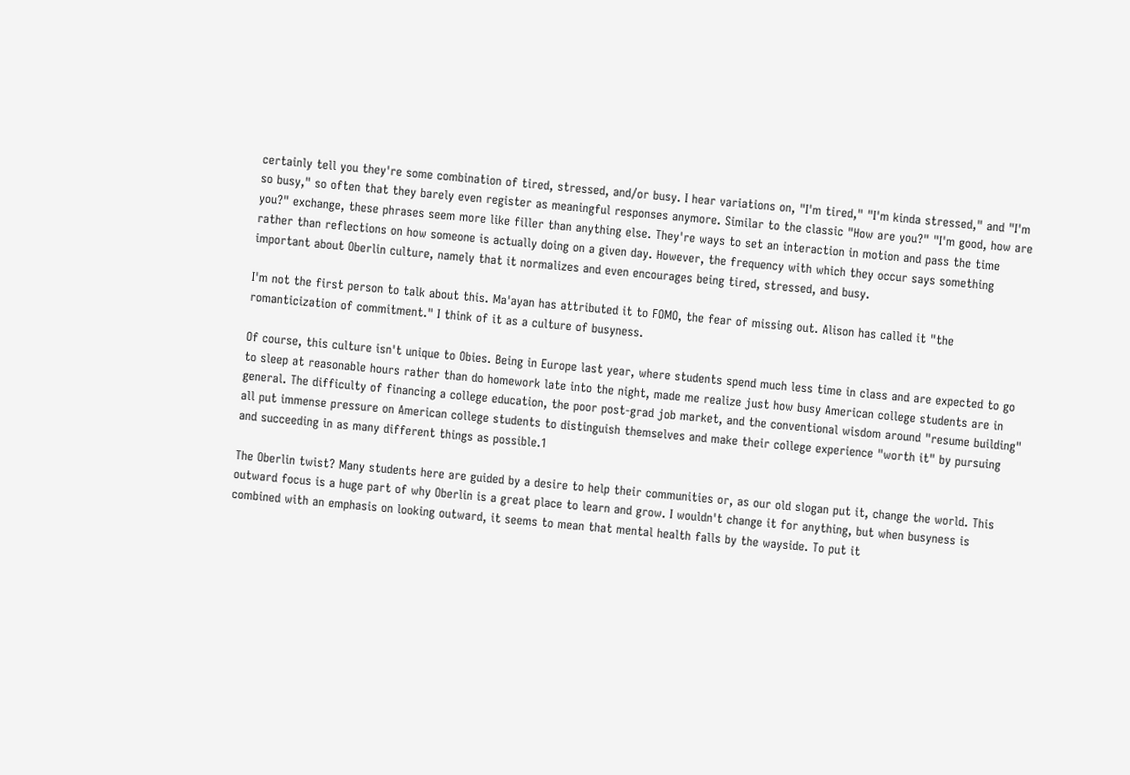certainly tell you they're some combination of tired, stressed, and/or busy. I hear variations on, "I'm tired," "I'm kinda stressed," and "I'm so busy," so often that they barely even register as meaningful responses anymore. Similar to the classic "How are you?" "I'm good, how are you?" exchange, these phrases seem more like filler than anything else. They're ways to set an interaction in motion and pass the time rather than reflections on how someone is actually doing on a given day. However, the frequency with which they occur says something important about Oberlin culture, namely that it normalizes and even encourages being tired, stressed, and busy.

I'm not the first person to talk about this. Ma'ayan has attributed it to FOMO, the fear of missing out. Alison has called it "the romanticization of commitment." I think of it as a culture of busyness.

Of course, this culture isn't unique to Obies. Being in Europe last year, where students spend much less time in class and are expected to go to sleep at reasonable hours rather than do homework late into the night, made me realize just how busy American college students are in general. The difficulty of financing a college education, the poor post-grad job market, and the conventional wisdom around "resume building" all put immense pressure on American college students to distinguish themselves and make their college experience "worth it" by pursuing and succeeding in as many different things as possible.1

The Oberlin twist? Many students here are guided by a desire to help their communities or, as our old slogan put it, change the world. This outward focus is a huge part of why Oberlin is a great place to learn and grow. I wouldn't change it for anything, but when busyness is combined with an emphasis on looking outward, it seems to mean that mental health falls by the wayside. To put it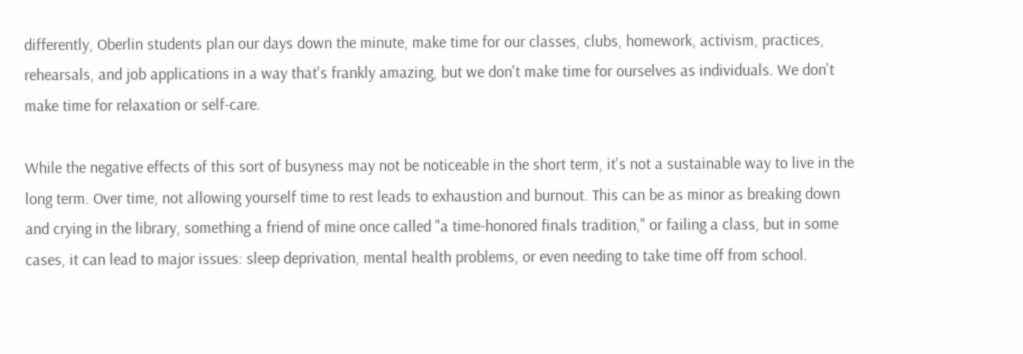differently, Oberlin students plan our days down the minute, make time for our classes, clubs, homework, activism, practices, rehearsals, and job applications in a way that's frankly amazing, but we don't make time for ourselves as individuals. We don't make time for relaxation or self-care.

While the negative effects of this sort of busyness may not be noticeable in the short term, it's not a sustainable way to live in the long term. Over time, not allowing yourself time to rest leads to exhaustion and burnout. This can be as minor as breaking down and crying in the library, something a friend of mine once called "a time-honored finals tradition," or failing a class, but in some cases, it can lead to major issues: sleep deprivation, mental health problems, or even needing to take time off from school.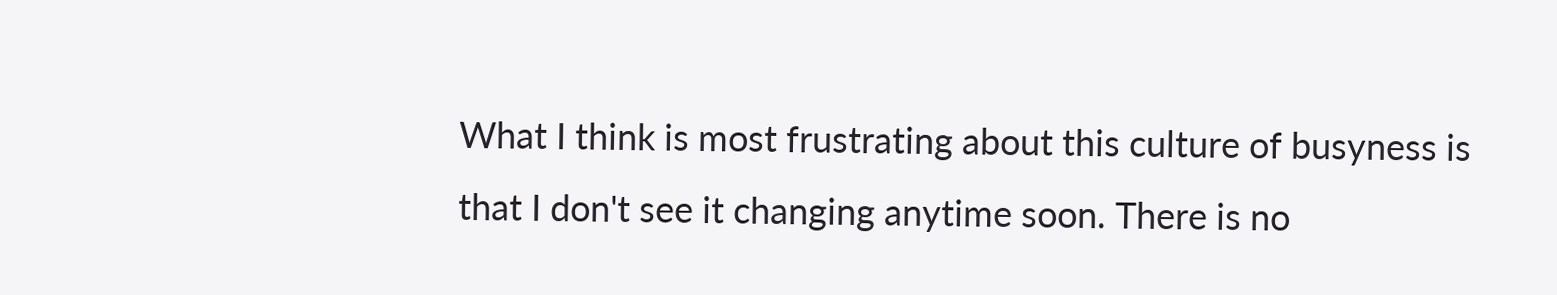What I think is most frustrating about this culture of busyness is that I don't see it changing anytime soon. There is no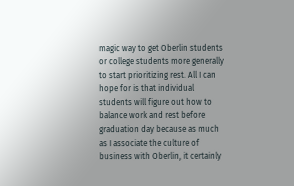magic way to get Oberlin students or college students more generally to start prioritizing rest. All I can hope for is that individual students will figure out how to balance work and rest before graduation day because as much as I associate the culture of business with Oberlin, it certainly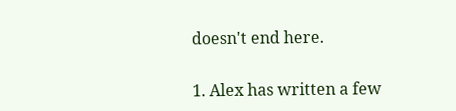doesn't end here.


1. Alex has written a few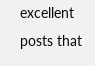excellent posts that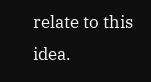relate to this idea.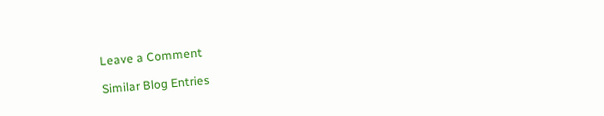Leave a Comment

Similar Blog Entries